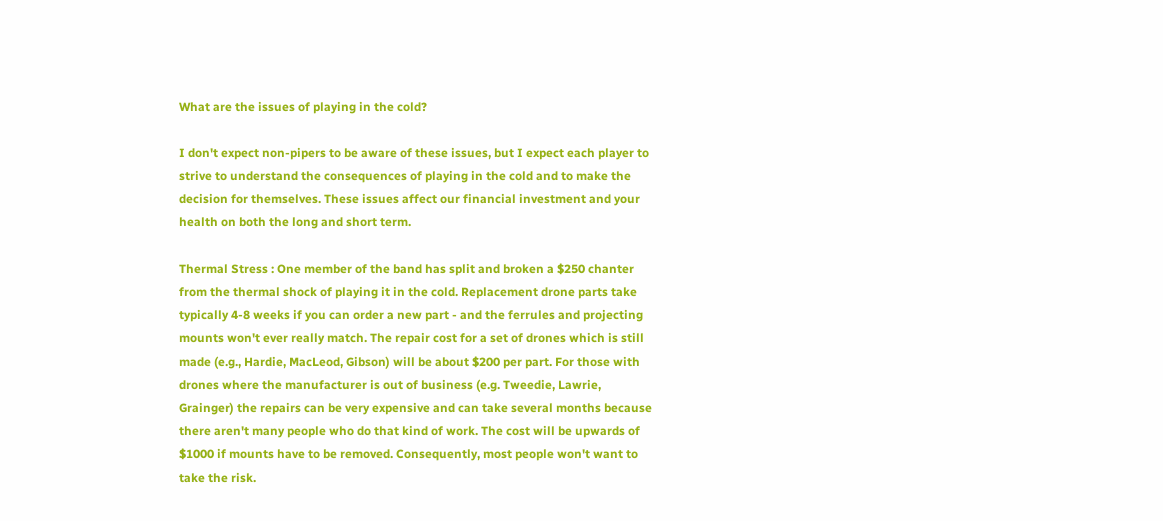What are the issues of playing in the cold?

I don't expect non-pipers to be aware of these issues, but I expect each player to strive to understand the consequences of playing in the cold and to make the decision for themselves. These issues affect our financial investment and your health on both the long and short term.

Thermal Stress : One member of the band has split and broken a $250 chanter from the thermal shock of playing it in the cold. Replacement drone parts take typically 4-8 weeks if you can order a new part - and the ferrules and projecting mounts won't ever really match. The repair cost for a set of drones which is still made (e.g., Hardie, MacLeod, Gibson) will be about $200 per part. For those with drones where the manufacturer is out of business (e.g. Tweedie, Lawrie, Grainger) the repairs can be very expensive and can take several months because there aren't many people who do that kind of work. The cost will be upwards of $1000 if mounts have to be removed. Consequently, most people won't want to take the risk.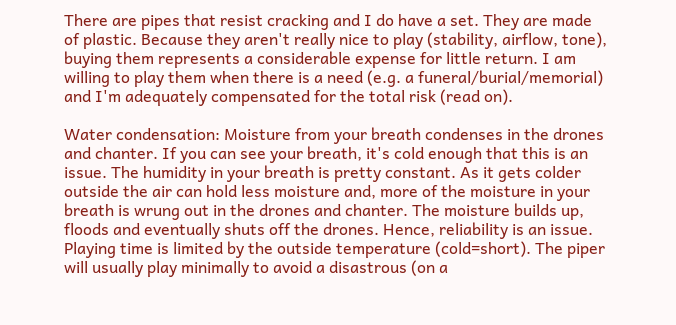There are pipes that resist cracking and I do have a set. They are made of plastic. Because they aren't really nice to play (stability, airflow, tone), buying them represents a considerable expense for little return. I am willing to play them when there is a need (e.g. a funeral/burial/memorial) and I'm adequately compensated for the total risk (read on).

Water condensation: Moisture from your breath condenses in the drones and chanter. If you can see your breath, it's cold enough that this is an issue. The humidity in your breath is pretty constant. As it gets colder outside the air can hold less moisture and, more of the moisture in your breath is wrung out in the drones and chanter. The moisture builds up, floods and eventually shuts off the drones. Hence, reliability is an issue. Playing time is limited by the outside temperature (cold=short). The piper will usually play minimally to avoid a disastrous (on a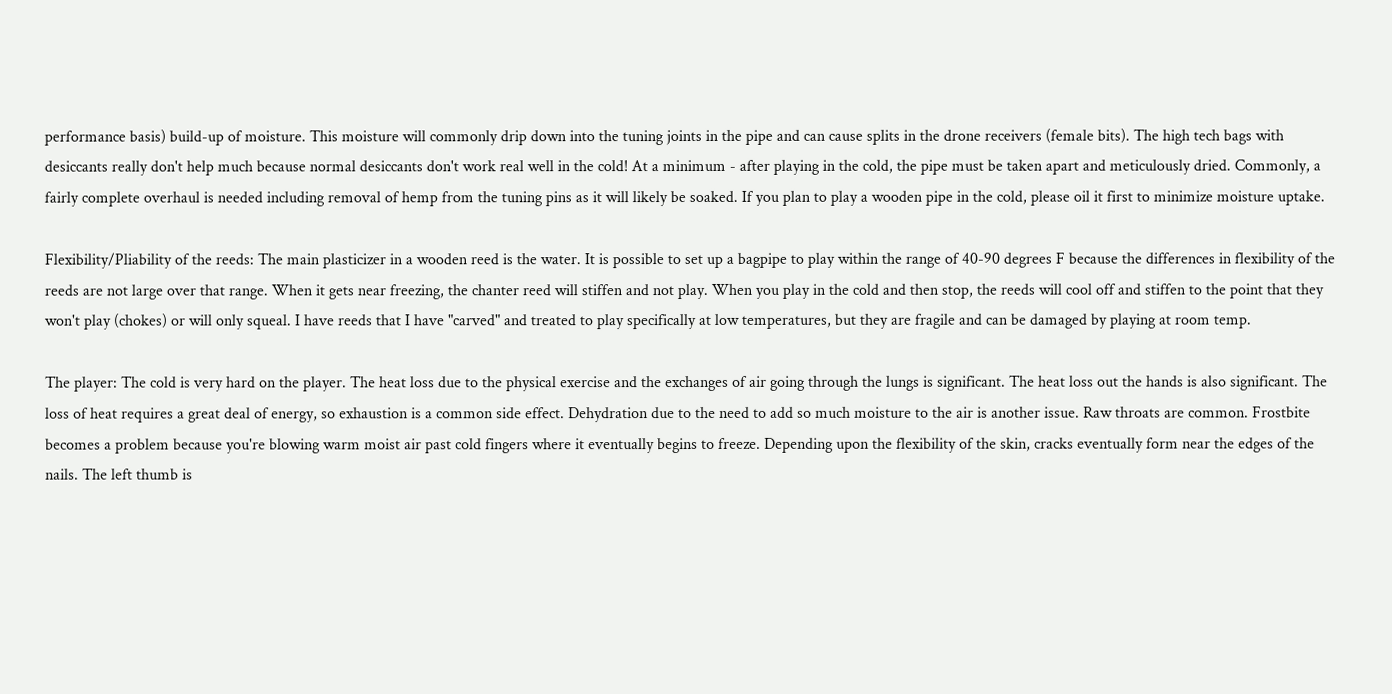performance basis) build-up of moisture. This moisture will commonly drip down into the tuning joints in the pipe and can cause splits in the drone receivers (female bits). The high tech bags with desiccants really don't help much because normal desiccants don't work real well in the cold! At a minimum - after playing in the cold, the pipe must be taken apart and meticulously dried. Commonly, a fairly complete overhaul is needed including removal of hemp from the tuning pins as it will likely be soaked. If you plan to play a wooden pipe in the cold, please oil it first to minimize moisture uptake.

Flexibility/Pliability of the reeds: The main plasticizer in a wooden reed is the water. It is possible to set up a bagpipe to play within the range of 40-90 degrees F because the differences in flexibility of the reeds are not large over that range. When it gets near freezing, the chanter reed will stiffen and not play. When you play in the cold and then stop, the reeds will cool off and stiffen to the point that they won't play (chokes) or will only squeal. I have reeds that I have "carved" and treated to play specifically at low temperatures, but they are fragile and can be damaged by playing at room temp.

The player: The cold is very hard on the player. The heat loss due to the physical exercise and the exchanges of air going through the lungs is significant. The heat loss out the hands is also significant. The loss of heat requires a great deal of energy, so exhaustion is a common side effect. Dehydration due to the need to add so much moisture to the air is another issue. Raw throats are common. Frostbite becomes a problem because you're blowing warm moist air past cold fingers where it eventually begins to freeze. Depending upon the flexibility of the skin, cracks eventually form near the edges of the nails. The left thumb is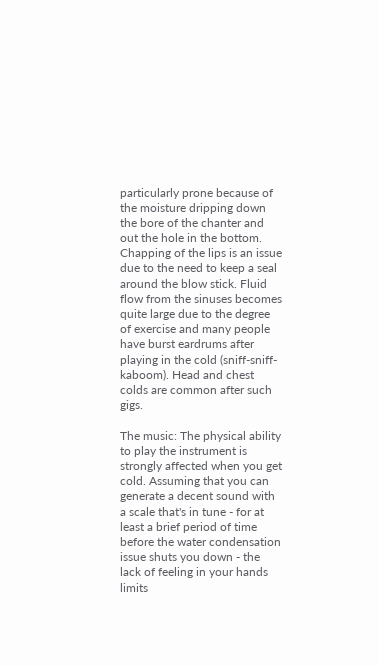particularly prone because of the moisture dripping down the bore of the chanter and out the hole in the bottom. Chapping of the lips is an issue due to the need to keep a seal around the blow stick. Fluid flow from the sinuses becomes quite large due to the degree of exercise and many people have burst eardrums after playing in the cold (sniff-sniff-kaboom). Head and chest colds are common after such gigs.

The music: The physical ability to play the instrument is strongly affected when you get cold. Assuming that you can generate a decent sound with a scale that's in tune - for at least a brief period of time before the water condensation issue shuts you down - the lack of feeling in your hands limits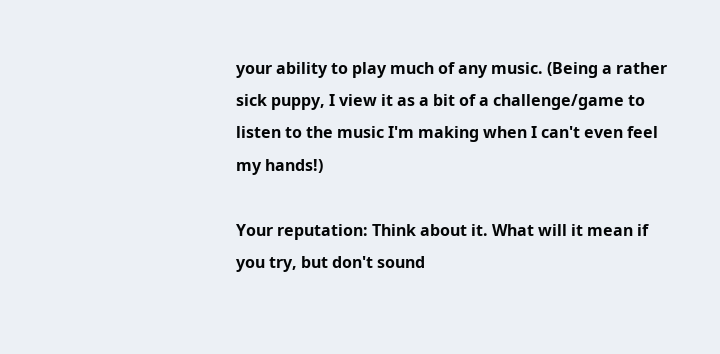your ability to play much of any music. (Being a rather sick puppy, I view it as a bit of a challenge/game to listen to the music I'm making when I can't even feel my hands!)

Your reputation: Think about it. What will it mean if you try, but don't sound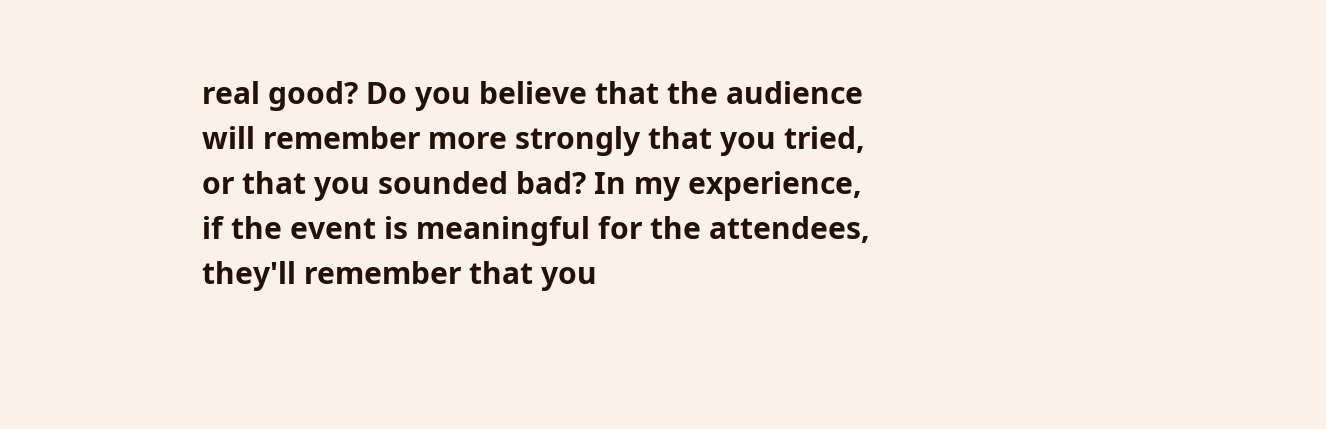real good? Do you believe that the audience will remember more strongly that you tried, or that you sounded bad? In my experience, if the event is meaningful for the attendees, they'll remember that you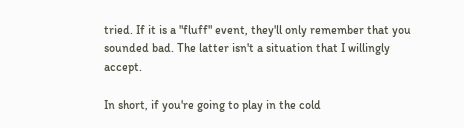tried. If it is a "fluff" event, they'll only remember that you sounded bad. The latter isn't a situation that I willingly accept.

In short, if you're going to play in the cold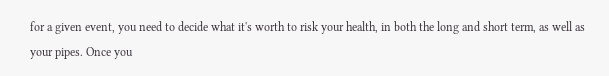for a given event, you need to decide what it's worth to risk your health, in both the long and short term, as well as your pipes. Once you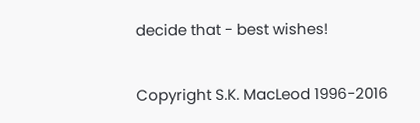decide that - best wishes!

Copyright S.K. MacLeod 1996-2016